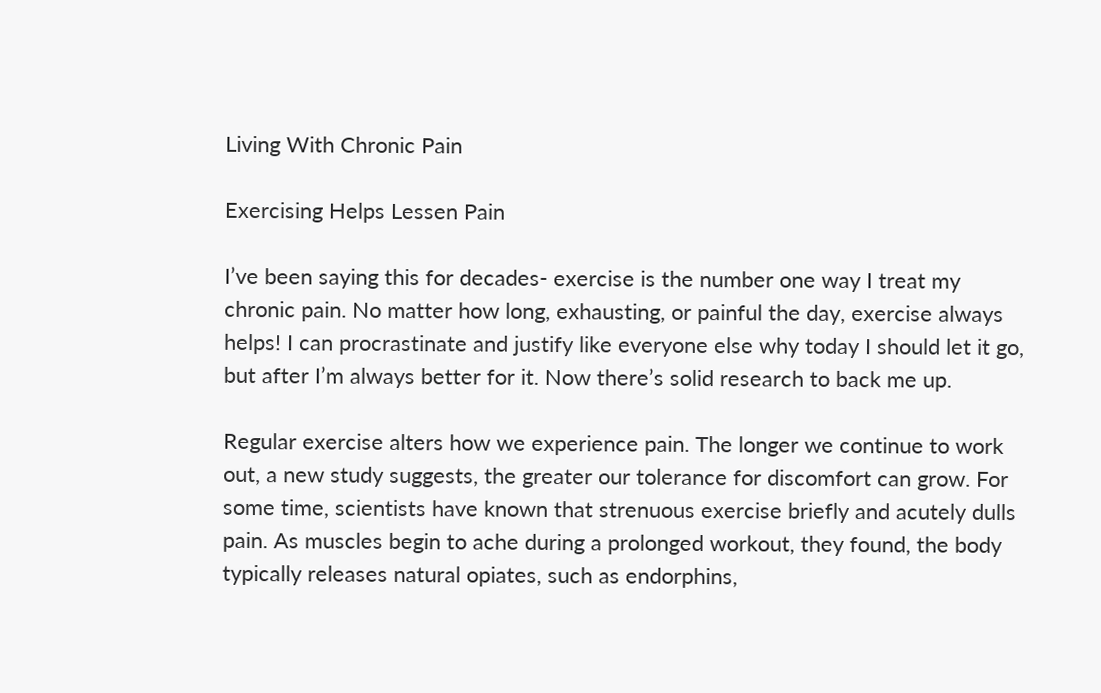Living With Chronic Pain

Exercising Helps Lessen Pain

I’ve been saying this for decades- exercise is the number one way I treat my chronic pain. No matter how long, exhausting, or painful the day, exercise always helps! I can procrastinate and justify like everyone else why today I should let it go, but after I’m always better for it. Now there’s solid research to back me up.

Regular exercise alters how we experience pain. The longer we continue to work out, a new study suggests, the greater our tolerance for discomfort can grow. For some time, scientists have known that strenuous exercise briefly and acutely dulls pain. As muscles begin to ache during a prolonged workout, they found, the body typically releases natural opiates, such as endorphins,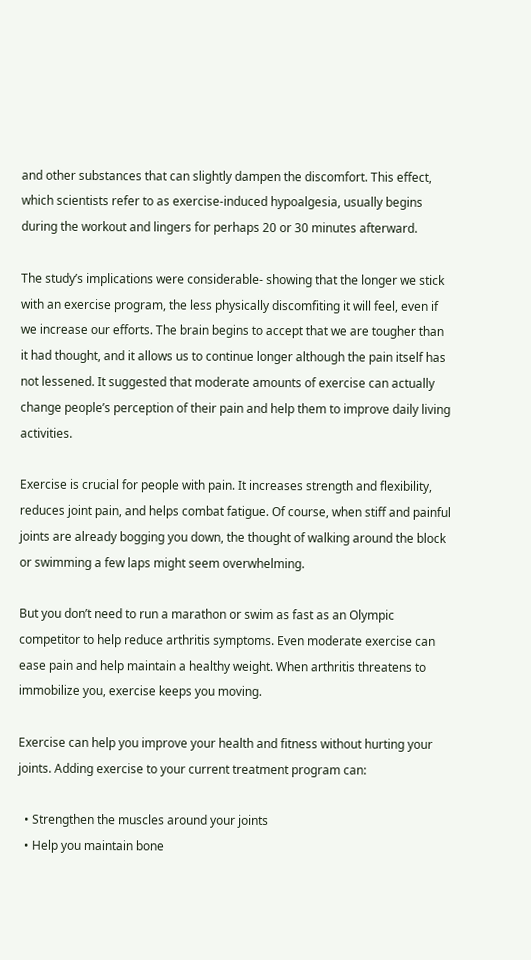and other substances that can slightly dampen the discomfort. This effect, which scientists refer to as exercise-induced hypoalgesia, usually begins during the workout and lingers for perhaps 20 or 30 minutes afterward.

The study’s implications were considerable- showing that the longer we stick with an exercise program, the less physically discomfiting it will feel, even if we increase our efforts. The brain begins to accept that we are tougher than it had thought, and it allows us to continue longer although the pain itself has not lessened. It suggested that moderate amounts of exercise can actually change people’s perception of their pain and help them to improve daily living activities.

Exercise is crucial for people with pain. It increases strength and flexibility, reduces joint pain, and helps combat fatigue. Of course, when stiff and painful joints are already bogging you down, the thought of walking around the block or swimming a few laps might seem overwhelming.

But you don’t need to run a marathon or swim as fast as an Olympic competitor to help reduce arthritis symptoms. Even moderate exercise can ease pain and help maintain a healthy weight. When arthritis threatens to immobilize you, exercise keeps you moving.

Exercise can help you improve your health and fitness without hurting your joints. Adding exercise to your current treatment program can:

  • Strengthen the muscles around your joints
  • Help you maintain bone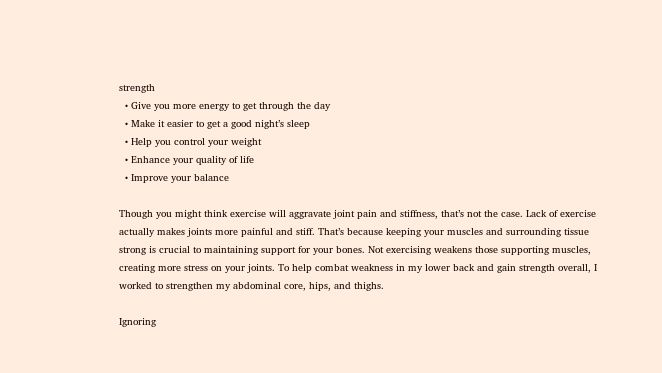strength
  • Give you more energy to get through the day
  • Make it easier to get a good night’s sleep
  • Help you control your weight
  • Enhance your quality of life
  • Improve your balance

Though you might think exercise will aggravate joint pain and stiffness, that’s not the case. Lack of exercise actually makes joints more painful and stiff. That’s because keeping your muscles and surrounding tissue strong is crucial to maintaining support for your bones. Not exercising weakens those supporting muscles, creating more stress on your joints. To help combat weakness in my lower back and gain strength overall, I worked to strengthen my abdominal core, hips, and thighs.

Ignoring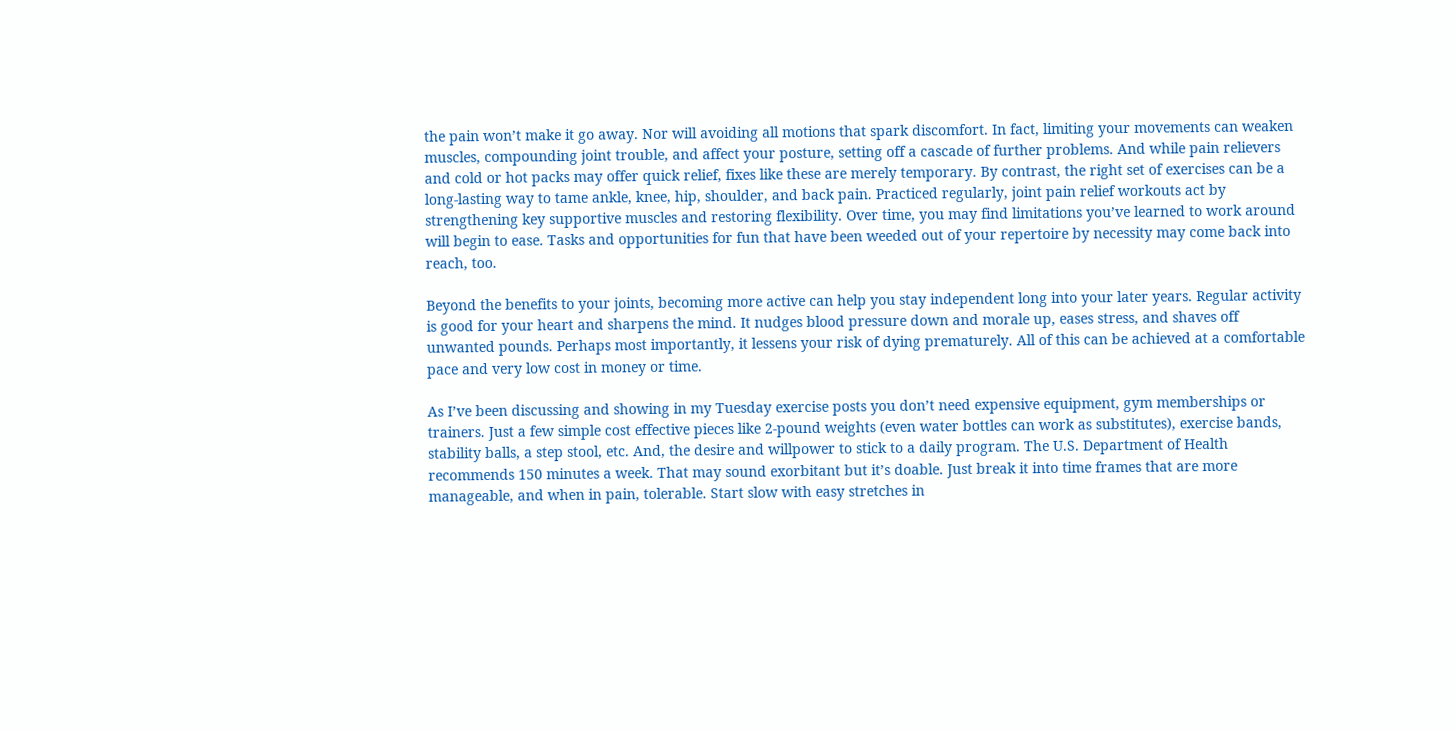the pain won’t make it go away. Nor will avoiding all motions that spark discomfort. In fact, limiting your movements can weaken muscles, compounding joint trouble, and affect your posture, setting off a cascade of further problems. And while pain relievers and cold or hot packs may offer quick relief, fixes like these are merely temporary. By contrast, the right set of exercises can be a long-lasting way to tame ankle, knee, hip, shoulder, and back pain. Practiced regularly, joint pain relief workouts act by strengthening key supportive muscles and restoring flexibility. Over time, you may find limitations you’ve learned to work around will begin to ease. Tasks and opportunities for fun that have been weeded out of your repertoire by necessity may come back into reach, too.

Beyond the benefits to your joints, becoming more active can help you stay independent long into your later years. Regular activity is good for your heart and sharpens the mind. It nudges blood pressure down and morale up, eases stress, and shaves off unwanted pounds. Perhaps most importantly, it lessens your risk of dying prematurely. All of this can be achieved at a comfortable pace and very low cost in money or time.

As I’ve been discussing and showing in my Tuesday exercise posts you don’t need expensive equipment, gym memberships or trainers. Just a few simple cost effective pieces like 2-pound weights (even water bottles can work as substitutes), exercise bands, stability balls, a step stool, etc. And, the desire and willpower to stick to a daily program. The U.S. Department of Health recommends 150 minutes a week. That may sound exorbitant but it’s doable. Just break it into time frames that are more manageable, and when in pain, tolerable. Start slow with easy stretches in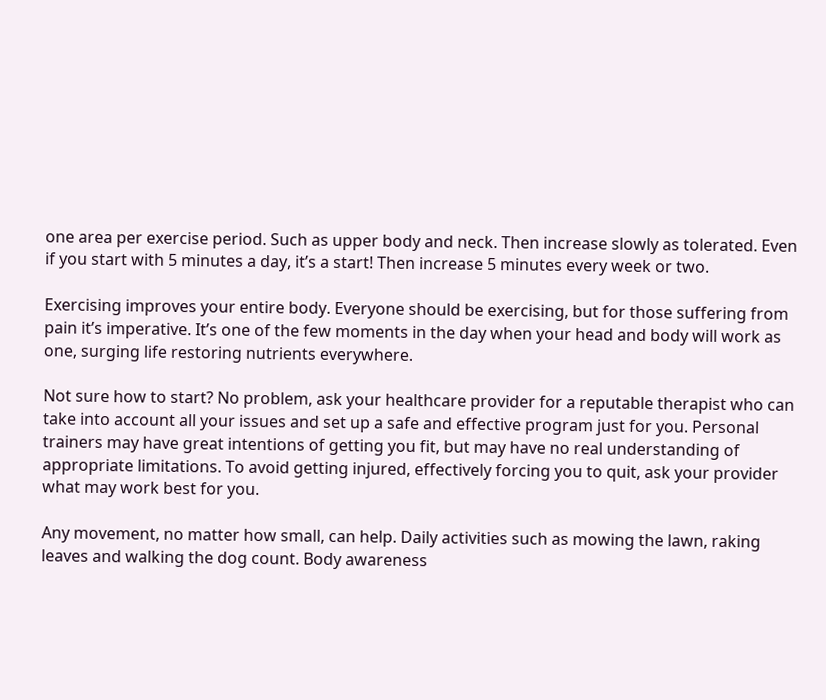one area per exercise period. Such as upper body and neck. Then increase slowly as tolerated. Even if you start with 5 minutes a day, it’s a start! Then increase 5 minutes every week or two.

Exercising improves your entire body. Everyone should be exercising, but for those suffering from pain it’s imperative. It’s one of the few moments in the day when your head and body will work as one, surging life restoring nutrients everywhere.

Not sure how to start? No problem, ask your healthcare provider for a reputable therapist who can take into account all your issues and set up a safe and effective program just for you. Personal trainers may have great intentions of getting you fit, but may have no real understanding of appropriate limitations. To avoid getting injured, effectively forcing you to quit, ask your provider what may work best for you.

Any movement, no matter how small, can help. Daily activities such as mowing the lawn, raking leaves and walking the dog count. Body awareness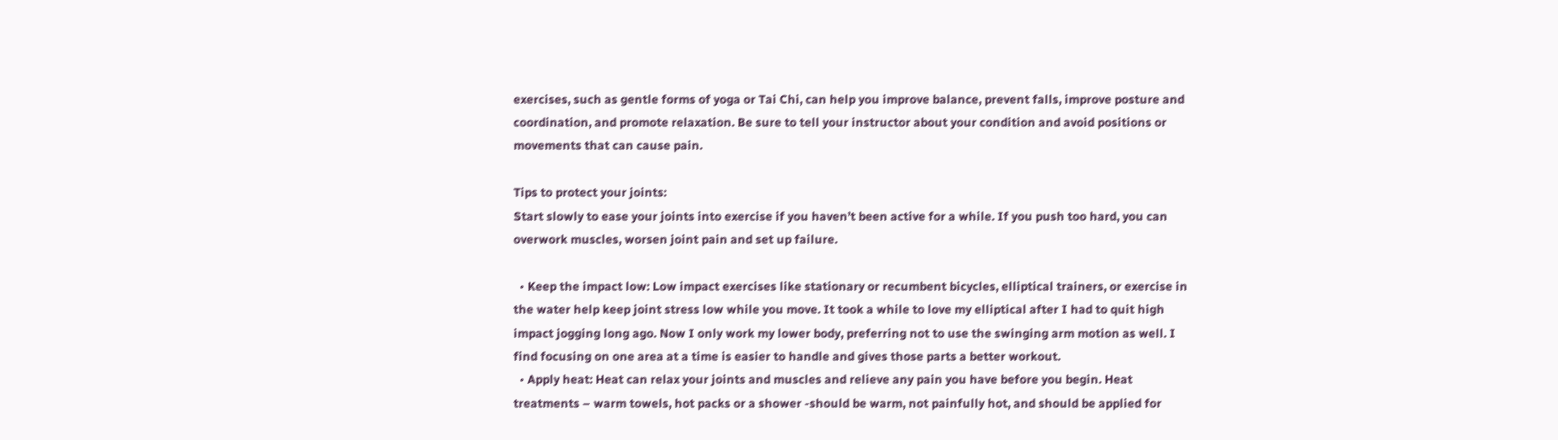exercises, such as gentle forms of yoga or Tai Chi, can help you improve balance, prevent falls, improve posture and coordination, and promote relaxation. Be sure to tell your instructor about your condition and avoid positions or movements that can cause pain.

Tips to protect your joints:
Start slowly to ease your joints into exercise if you haven’t been active for a while. If you push too hard, you can overwork muscles, worsen joint pain and set up failure.

  • Keep the impact low: Low impact exercises like stationary or recumbent bicycles, elliptical trainers, or exercise in the water help keep joint stress low while you move. It took a while to love my elliptical after I had to quit high impact jogging long ago. Now I only work my lower body, preferring not to use the swinging arm motion as well. I find focusing on one area at a time is easier to handle and gives those parts a better workout.
  • Apply heat: Heat can relax your joints and muscles and relieve any pain you have before you begin. Heat treatments – warm towels, hot packs or a shower -should be warm, not painfully hot, and should be applied for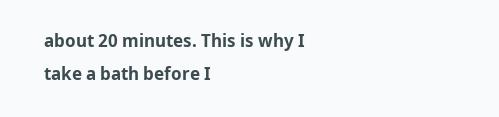about 20 minutes. This is why I take a bath before I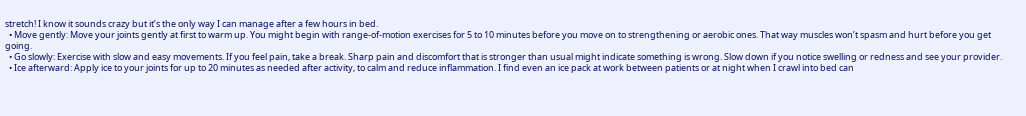stretch! I know it sounds crazy but it’s the only way I can manage after a few hours in bed.
  • Move gently: Move your joints gently at first to warm up. You might begin with range-of-motion exercises for 5 to 10 minutes before you move on to strengthening or aerobic ones. That way muscles won’t spasm and hurt before you get going.
  • Go slowly: Exercise with slow and easy movements. If you feel pain, take a break. Sharp pain and discomfort that is stronger than usual might indicate something is wrong. Slow down if you notice swelling or redness and see your provider.
  • Ice afterward: Apply ice to your joints for up to 20 minutes as needed after activity, to calm and reduce inflammation. I find even an ice pack at work between patients or at night when I crawl into bed can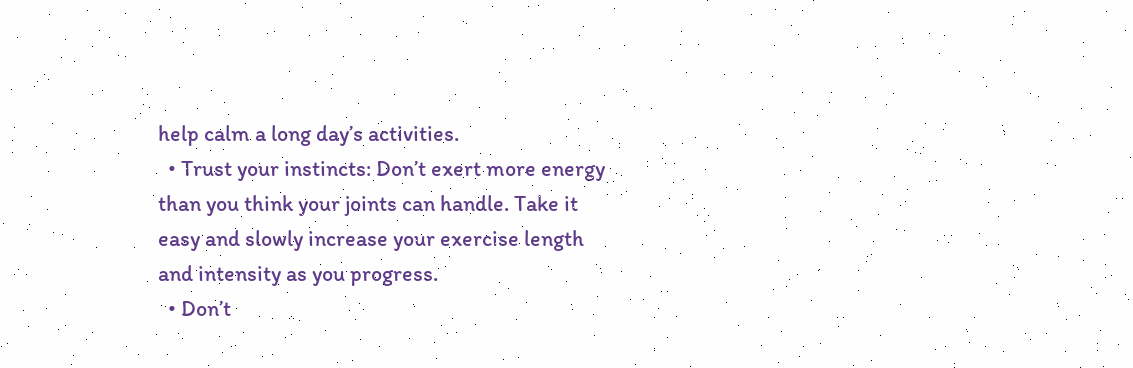help calm a long day’s activities.
  • Trust your instincts: Don’t exert more energy than you think your joints can handle. Take it easy and slowly increase your exercise length and intensity as you progress.
  • Don’t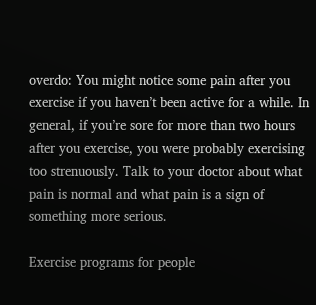overdo: You might notice some pain after you exercise if you haven’t been active for a while. In general, if you’re sore for more than two hours after you exercise, you were probably exercising too strenuously. Talk to your doctor about what pain is normal and what pain is a sign of something more serious.

Exercise programs for people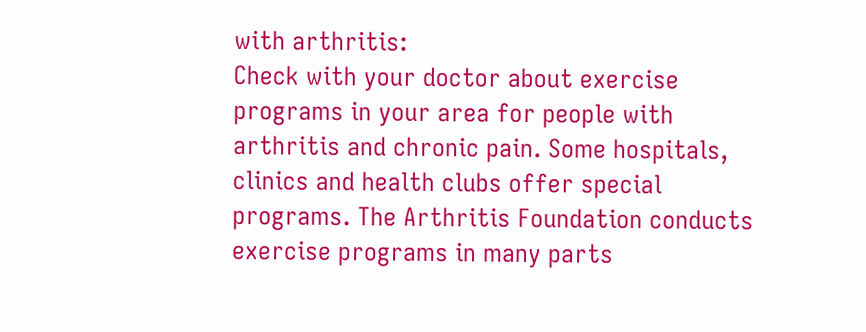with arthritis:
Check with your doctor about exercise programs in your area for people with arthritis and chronic pain. Some hospitals, clinics and health clubs offer special programs. The Arthritis Foundation conducts exercise programs in many parts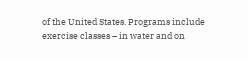of the United States. Programs include exercise classes – in water and on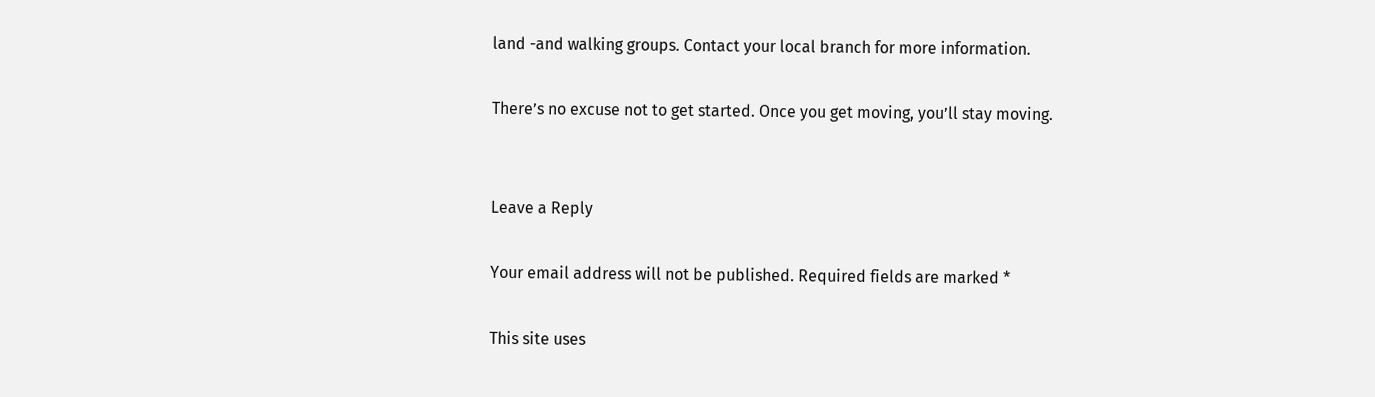land -and walking groups. Contact your local branch for more information.

There’s no excuse not to get started. Once you get moving, you’ll stay moving.


Leave a Reply

Your email address will not be published. Required fields are marked *

This site uses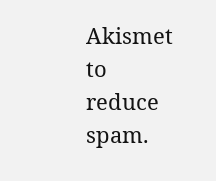Akismet to reduce spam.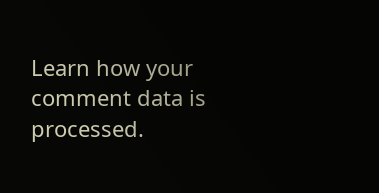Learn how your comment data is processed.